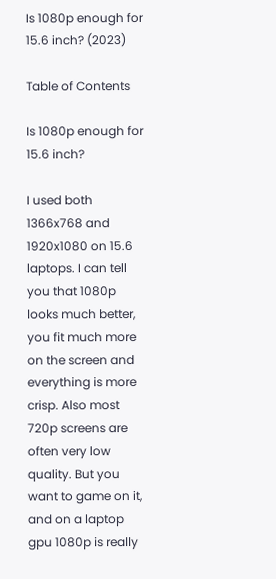Is 1080p enough for 15.6 inch? (2023)

Table of Contents

Is 1080p enough for 15.6 inch?

I used both 1366x768 and 1920x1080 on 15.6 laptops. I can tell you that 1080p looks much better, you fit much more on the screen and everything is more crisp. Also most 720p screens are often very low quality. But you want to game on it, and on a laptop gpu 1080p is really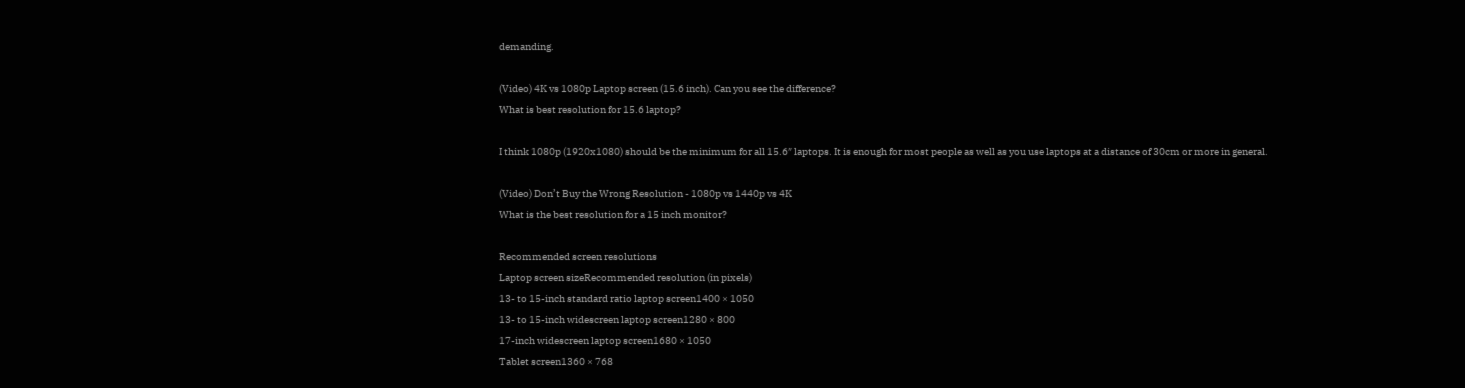demanding.

(Video) 4K vs 1080p Laptop screen (15.6 inch). Can you see the difference?
What is best resolution for 15.6 laptop?

I think 1080p (1920x1080) should be the minimum for all 15.6″ laptops. It is enough for most people as well as you use laptops at a distance of 30cm or more in general.

(Video) Don’t Buy the Wrong Resolution - 1080p vs 1440p vs 4K
What is the best resolution for a 15 inch monitor?

Recommended screen resolutions
Laptop screen sizeRecommended resolution (in pixels)
13- to 15-inch standard ratio laptop screen1400 × 1050
13- to 15-inch widescreen laptop screen1280 × 800
17-inch widescreen laptop screen1680 × 1050
Tablet screen1360 × 768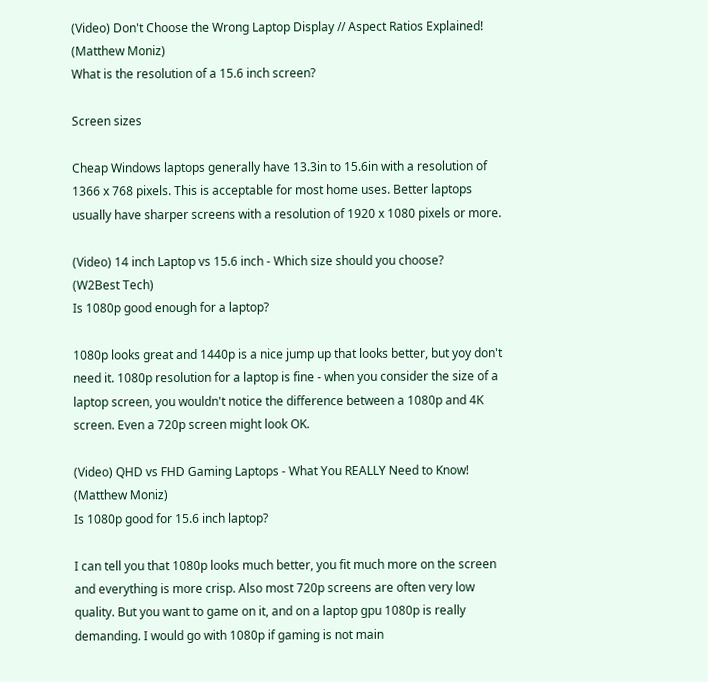(Video) Don't Choose the Wrong Laptop Display // Aspect Ratios Explained!
(Matthew Moniz)
What is the resolution of a 15.6 inch screen?

Screen sizes

Cheap Windows laptops generally have 13.3in to 15.6in with a resolution of 1366 x 768 pixels. This is acceptable for most home uses. Better laptops usually have sharper screens with a resolution of 1920 x 1080 pixels or more.

(Video) 14 inch Laptop vs 15.6 inch - Which size should you choose?
(W2Best Tech)
Is 1080p good enough for a laptop?

1080p looks great and 1440p is a nice jump up that looks better, but yoy don't need it. 1080p resolution for a laptop is fine - when you consider the size of a laptop screen, you wouldn't notice the difference between a 1080p and 4K screen. Even a 720p screen might look OK.

(Video) QHD vs FHD Gaming Laptops - What You REALLY Need to Know!
(Matthew Moniz)
Is 1080p good for 15.6 inch laptop?

I can tell you that 1080p looks much better, you fit much more on the screen and everything is more crisp. Also most 720p screens are often very low quality. But you want to game on it, and on a laptop gpu 1080p is really demanding. I would go with 1080p if gaming is not main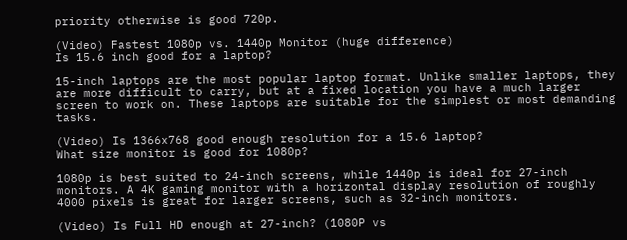priority otherwise is good 720p.

(Video) Fastest 1080p vs. 1440p Monitor (huge difference)
Is 15.6 inch good for a laptop?

15-inch laptops are the most popular laptop format. Unlike smaller laptops, they are more difficult to carry, but at a fixed location you have a much larger screen to work on. These laptops are suitable for the simplest or most demanding tasks.

(Video) Is 1366x768 good enough resolution for a 15.6 laptop?
What size monitor is good for 1080p?

1080p is best suited to 24-inch screens, while 1440p is ideal for 27-inch monitors. A 4K gaming monitor with a horizontal display resolution of roughly 4000 pixels is great for larger screens, such as 32-inch monitors.

(Video) Is Full HD enough at 27-inch? (1080P vs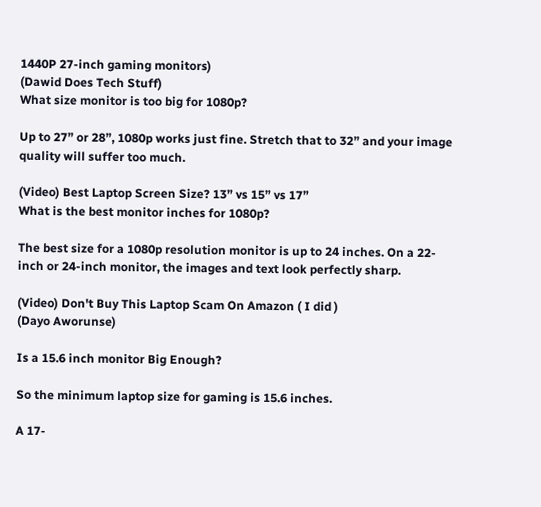1440P 27-inch gaming monitors)
(Dawid Does Tech Stuff)
What size monitor is too big for 1080p?

Up to 27” or 28”, 1080p works just fine. Stretch that to 32” and your image quality will suffer too much.

(Video) Best Laptop Screen Size? 13” vs 15” vs 17”
What is the best monitor inches for 1080p?

The best size for a 1080p resolution monitor is up to 24 inches. On a 22-inch or 24-inch monitor, the images and text look perfectly sharp.

(Video) Don't Buy This Laptop Scam On Amazon ( I did )
(Dayo Aworunse)

Is a 15.6 inch monitor Big Enough?

So the minimum laptop size for gaming is 15.6 inches.

A 17-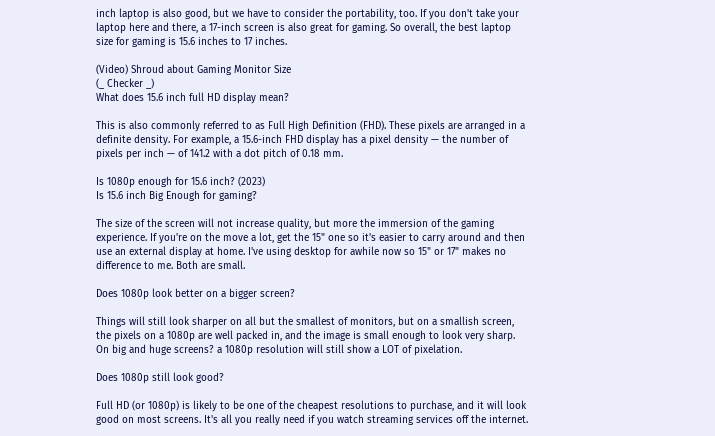inch laptop is also good, but we have to consider the portability, too. If you don't take your laptop here and there, a 17-inch screen is also great for gaming. So overall, the best laptop size for gaming is 15.6 inches to 17 inches.

(Video) Shroud about Gaming Monitor Size
(_ Checker _)
What does 15.6 inch full HD display mean?

This is also commonly referred to as Full High Definition (FHD). These pixels are arranged in a definite density. For example, a 15.6-inch FHD display has a pixel density — the number of pixels per inch — of 141.2 with a dot pitch of 0.18 mm.

Is 1080p enough for 15.6 inch? (2023)
Is 15.6 inch Big Enough for gaming?

The size of the screen will not increase quality, but more the immersion of the gaming experience. If you're on the move a lot, get the 15" one so it's easier to carry around and then use an external display at home. I've using desktop for awhile now so 15" or 17" makes no difference to me. Both are small.

Does 1080p look better on a bigger screen?

Things will still look sharper on all but the smallest of monitors, but on a smallish screen, the pixels on a 1080p are well packed in, and the image is small enough to look very sharp. On big and huge screens? a 1080p resolution will still show a LOT of pixelation.

Does 1080p still look good?

Full HD (or 1080p) is likely to be one of the cheapest resolutions to purchase, and it will look good on most screens. It's all you really need if you watch streaming services off the internet.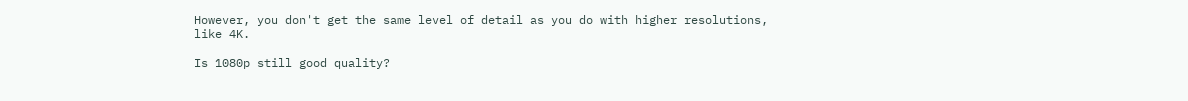However, you don't get the same level of detail as you do with higher resolutions, like 4K.

Is 1080p still good quality?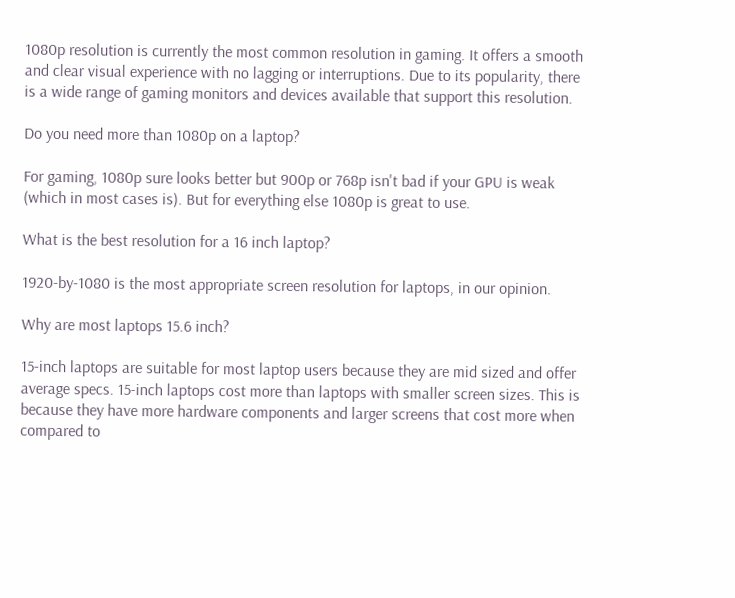1080p resolution is currently the most common resolution in gaming. It offers a smooth and clear visual experience with no lagging or interruptions. Due to its popularity, there is a wide range of gaming monitors and devices available that support this resolution.

Do you need more than 1080p on a laptop?

For gaming, 1080p sure looks better but 900p or 768p isn't bad if your GPU is weak (which in most cases is). But for everything else 1080p is great to use.

What is the best resolution for a 16 inch laptop?

1920-by-1080 is the most appropriate screen resolution for laptops, in our opinion.

Why are most laptops 15.6 inch?

15-inch laptops are suitable for most laptop users because they are mid sized and offer average specs. 15-inch laptops cost more than laptops with smaller screen sizes. This is because they have more hardware components and larger screens that cost more when compared to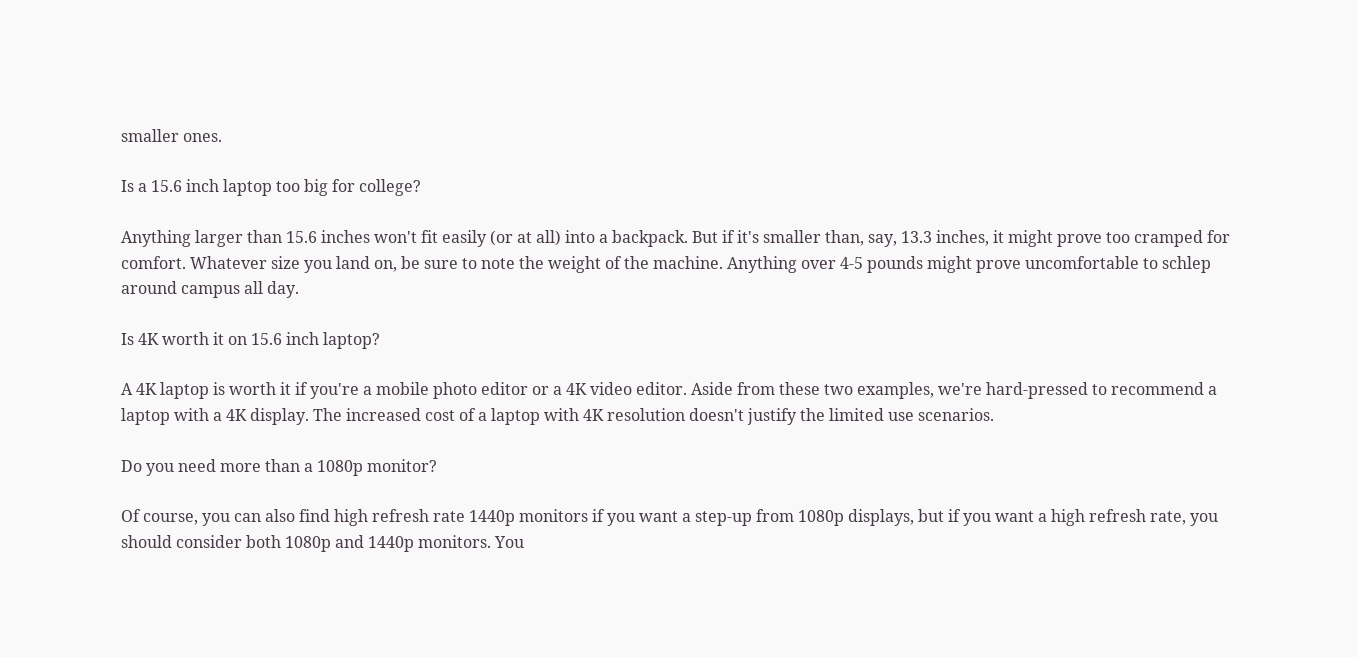smaller ones.

Is a 15.6 inch laptop too big for college?

Anything larger than 15.6 inches won't fit easily (or at all) into a backpack. But if it's smaller than, say, 13.3 inches, it might prove too cramped for comfort. Whatever size you land on, be sure to note the weight of the machine. Anything over 4-5 pounds might prove uncomfortable to schlep around campus all day.

Is 4K worth it on 15.6 inch laptop?

A 4K laptop is worth it if you're a mobile photo editor or a 4K video editor. Aside from these two examples, we're hard-pressed to recommend a laptop with a 4K display. The increased cost of a laptop with 4K resolution doesn't justify the limited use scenarios.

Do you need more than a 1080p monitor?

Of course, you can also find high refresh rate 1440p monitors if you want a step-up from 1080p displays, but if you want a high refresh rate, you should consider both 1080p and 1440p monitors. You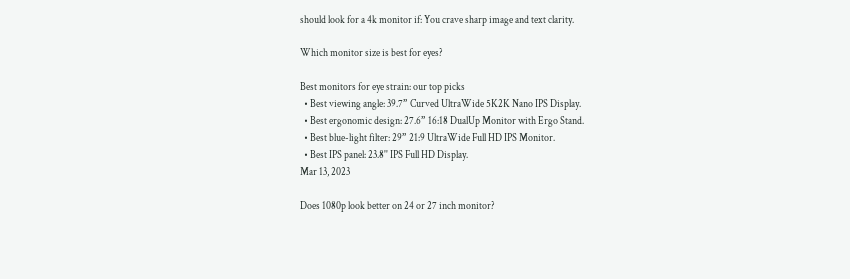should look for a 4k monitor if: You crave sharp image and text clarity.

Which monitor size is best for eyes?

Best monitors for eye strain: our top picks
  • Best viewing angle: 39.7” Curved UltraWide 5K2K Nano IPS Display.
  • Best ergonomic design: 27.6” 16:18 DualUp Monitor with Ergo Stand.
  • Best blue-light filter: 29” 21:9 UltraWide Full HD IPS Monitor.
  • Best IPS panel: 23.8'' IPS Full HD Display.
Mar 13, 2023

Does 1080p look better on 24 or 27 inch monitor?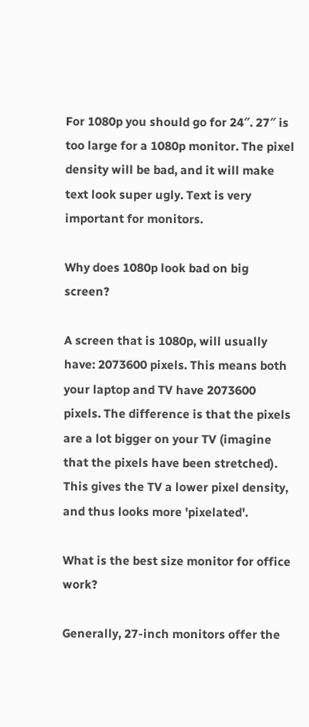For 1080p you should go for 24″. 27″ is too large for a 1080p monitor. The pixel density will be bad, and it will make text look super ugly. Text is very important for monitors.

Why does 1080p look bad on big screen?

A screen that is 1080p, will usually have: 2073600 pixels. This means both your laptop and TV have 2073600 pixels. The difference is that the pixels are a lot bigger on your TV (imagine that the pixels have been stretched). This gives the TV a lower pixel density, and thus looks more 'pixelated'.

What is the best size monitor for office work?

Generally, 27-inch monitors offer the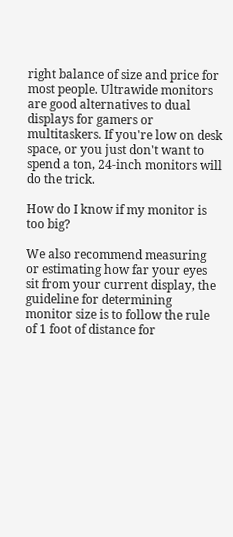right balance of size and price for most people. Ultrawide monitors are good alternatives to dual displays for gamers or multitaskers. If you're low on desk space, or you just don't want to spend a ton, 24-inch monitors will do the trick.

How do I know if my monitor is too big?

We also recommend measuring or estimating how far your eyes sit from your current display, the guideline for determining monitor size is to follow the rule of 1 foot of distance for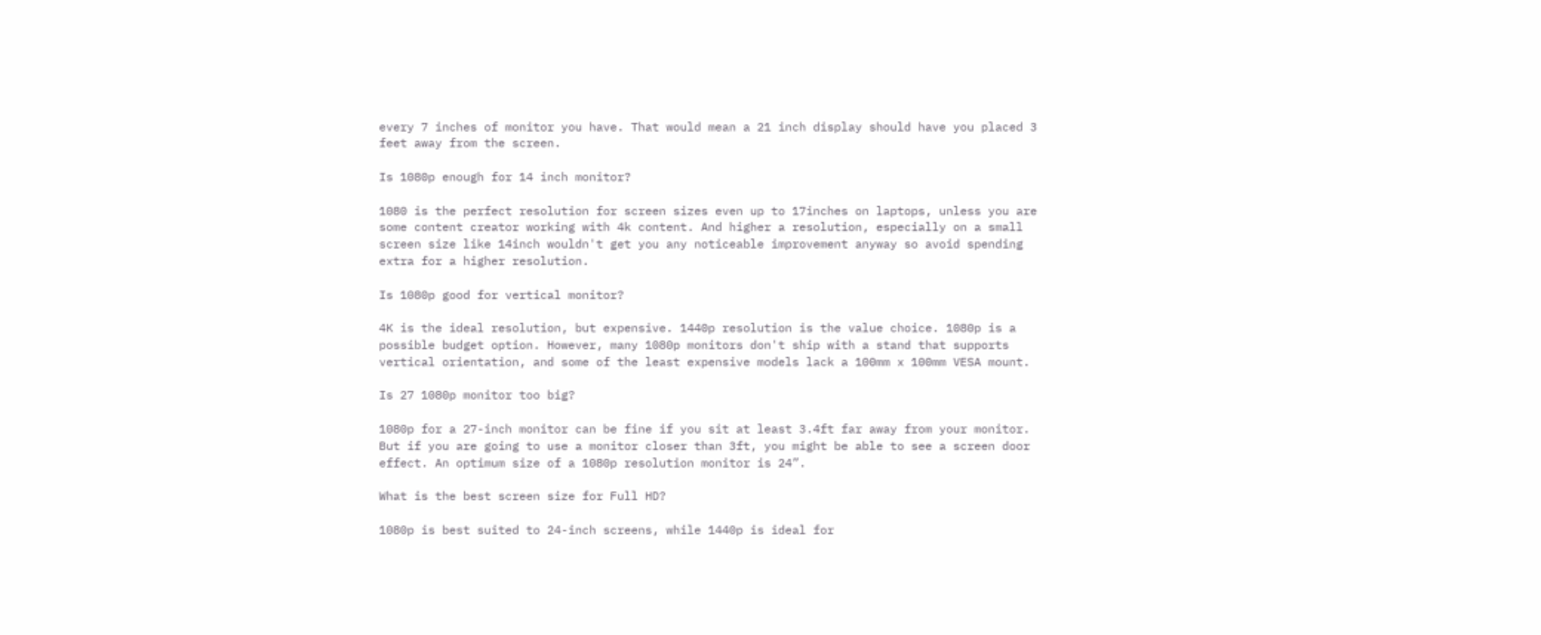every 7 inches of monitor you have. That would mean a 21 inch display should have you placed 3 feet away from the screen.

Is 1080p enough for 14 inch monitor?

1080 is the perfect resolution for screen sizes even up to 17inches on laptops, unless you are some content creator working with 4k content. And higher a resolution, especially on a small screen size like 14inch wouldn't get you any noticeable improvement anyway so avoid spending extra for a higher resolution.

Is 1080p good for vertical monitor?

4K is the ideal resolution, but expensive. 1440p resolution is the value choice. 1080p is a possible budget option. However, many 1080p monitors don't ship with a stand that supports vertical orientation, and some of the least expensive models lack a 100mm x 100mm VESA mount.

Is 27 1080p monitor too big?

1080p for a 27-inch monitor can be fine if you sit at least 3.4ft far away from your monitor. But if you are going to use a monitor closer than 3ft, you might be able to see a screen door effect. An optimum size of a 1080p resolution monitor is 24”.

What is the best screen size for Full HD?

1080p is best suited to 24-inch screens, while 1440p is ideal for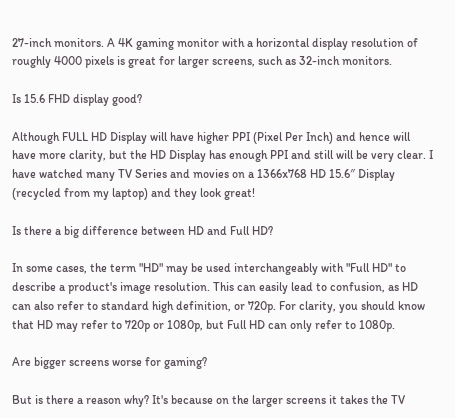27-inch monitors. A 4K gaming monitor with a horizontal display resolution of roughly 4000 pixels is great for larger screens, such as 32-inch monitors.

Is 15.6 FHD display good?

Although FULL HD Display will have higher PPI (Pixel Per Inch) and hence will have more clarity, but the HD Display has enough PPI and still will be very clear. I have watched many TV Series and movies on a 1366x768 HD 15.6″ Display (recycled from my laptop) and they look great!

Is there a big difference between HD and Full HD?

In some cases, the term "HD" may be used interchangeably with "Full HD" to describe a product's image resolution. This can easily lead to confusion, as HD can also refer to standard high definition, or 720p. For clarity, you should know that HD may refer to 720p or 1080p, but Full HD can only refer to 1080p.

Are bigger screens worse for gaming?

But is there a reason why? It's because on the larger screens it takes the TV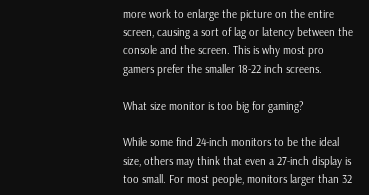more work to enlarge the picture on the entire screen, causing a sort of lag or latency between the console and the screen. This is why most pro gamers prefer the smaller 18-22 inch screens.

What size monitor is too big for gaming?

While some find 24-inch monitors to be the ideal size, others may think that even a 27-inch display is too small. For most people, monitors larger than 32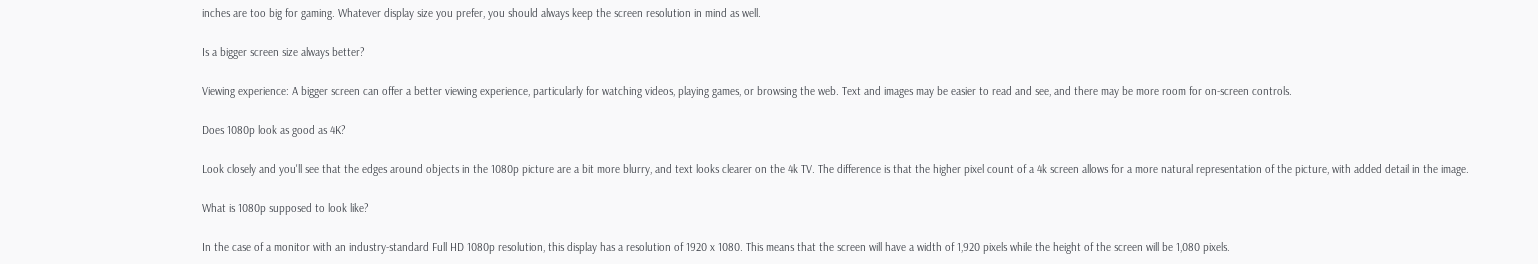inches are too big for gaming. Whatever display size you prefer, you should always keep the screen resolution in mind as well.

Is a bigger screen size always better?

Viewing experience: A bigger screen can offer a better viewing experience, particularly for watching videos, playing games, or browsing the web. Text and images may be easier to read and see, and there may be more room for on-screen controls.

Does 1080p look as good as 4K?

Look closely and you'll see that the edges around objects in the 1080p picture are a bit more blurry, and text looks clearer on the 4k TV. The difference is that the higher pixel count of a 4k screen allows for a more natural representation of the picture, with added detail in the image.

What is 1080p supposed to look like?

In the case of a monitor with an industry-standard Full HD 1080p resolution, this display has a resolution of 1920 x 1080. This means that the screen will have a width of 1,920 pixels while the height of the screen will be 1,080 pixels.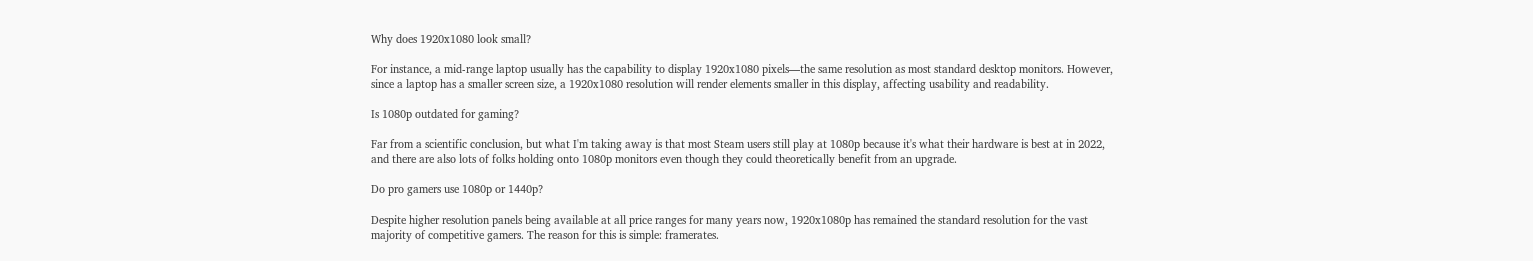Why does 1920x1080 look small?

For instance, a mid-range laptop usually has the capability to display 1920x1080 pixels—the same resolution as most standard desktop monitors. However, since a laptop has a smaller screen size, a 1920x1080 resolution will render elements smaller in this display, affecting usability and readability.

Is 1080p outdated for gaming?

Far from a scientific conclusion, but what I'm taking away is that most Steam users still play at 1080p because it's what their hardware is best at in 2022, and there are also lots of folks holding onto 1080p monitors even though they could theoretically benefit from an upgrade.

Do pro gamers use 1080p or 1440p?

Despite higher resolution panels being available at all price ranges for many years now, 1920x1080p has remained the standard resolution for the vast majority of competitive gamers. The reason for this is simple: framerates.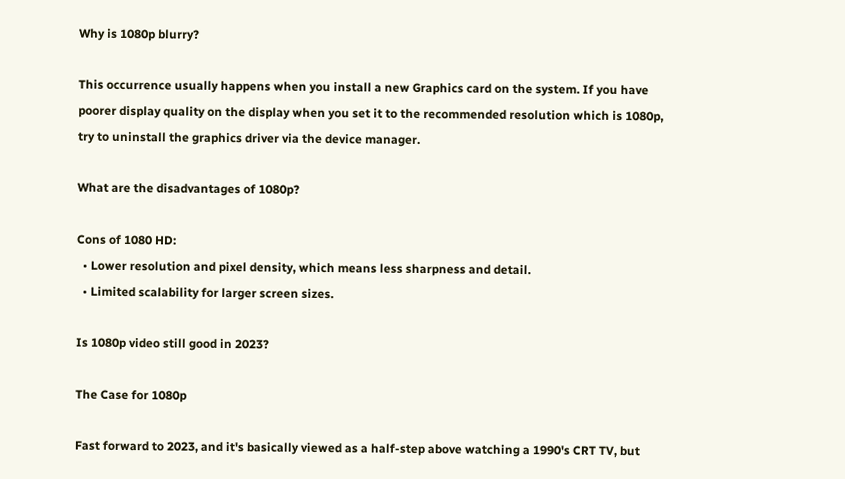Why is 1080p blurry?

This occurrence usually happens when you install a new Graphics card on the system. If you have poorer display quality on the display when you set it to the recommended resolution which is 1080p, try to uninstall the graphics driver via the device manager.

What are the disadvantages of 1080p?

Cons of 1080 HD:
  • Lower resolution and pixel density, which means less sharpness and detail.
  • Limited scalability for larger screen sizes.

Is 1080p video still good in 2023?

The Case for 1080p

Fast forward to 2023, and it's basically viewed as a half-step above watching a 1990's CRT TV, but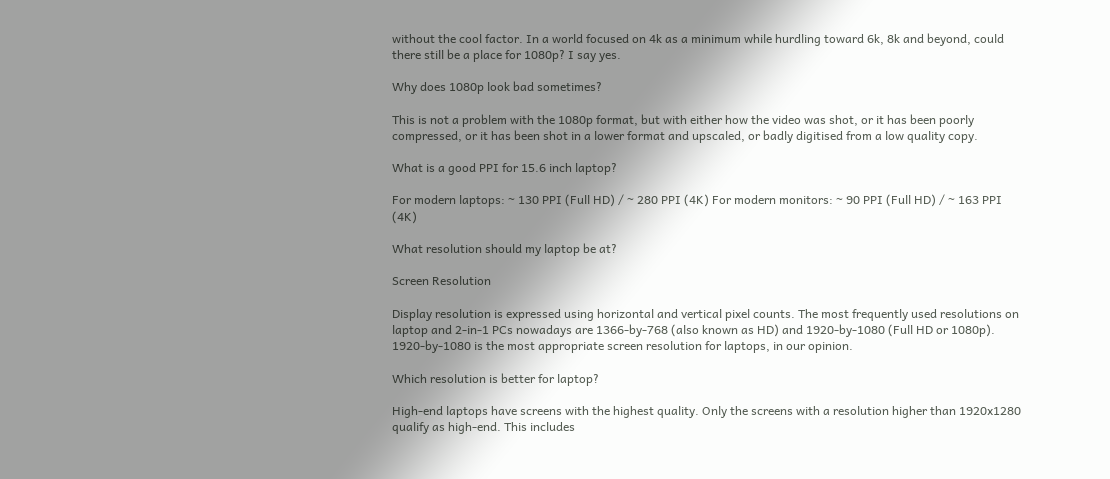without the cool factor. In a world focused on 4k as a minimum while hurdling toward 6k, 8k and beyond, could there still be a place for 1080p? I say yes.

Why does 1080p look bad sometimes?

This is not a problem with the 1080p format, but with either how the video was shot, or it has been poorly compressed, or it has been shot in a lower format and upscaled, or badly digitised from a low quality copy.

What is a good PPI for 15.6 inch laptop?

For modern laptops: ~ 130 PPI (Full HD) / ~ 280 PPI (4K) For modern monitors: ~ 90 PPI (Full HD) / ~ 163 PPI (4K)

What resolution should my laptop be at?

Screen Resolution

Display resolution is expressed using horizontal and vertical pixel counts. The most frequently used resolutions on laptop and 2-in-1 PCs nowadays are 1366-by-768 (also known as HD) and 1920-by-1080 (Full HD or 1080p). 1920-by-1080 is the most appropriate screen resolution for laptops, in our opinion.

Which resolution is better for laptop?

High-end laptops have screens with the highest quality. Only the screens with a resolution higher than 1920x1280 qualify as high-end. This includes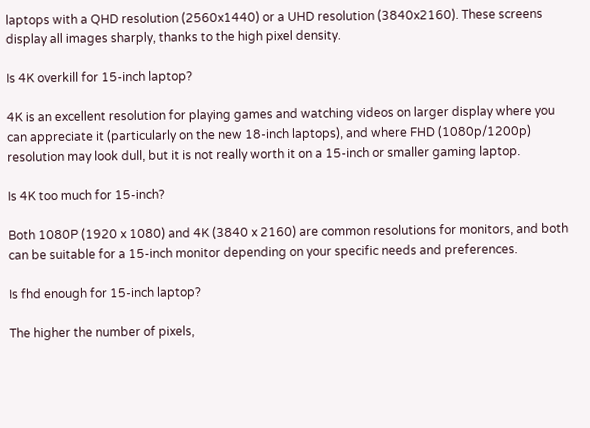laptops with a QHD resolution (2560x1440) or a UHD resolution (3840x2160). These screens display all images sharply, thanks to the high pixel density.

Is 4K overkill for 15-inch laptop?

4K is an excellent resolution for playing games and watching videos on larger display where you can appreciate it (particularly on the new 18-inch laptops), and where FHD (1080p/1200p) resolution may look dull, but it is not really worth it on a 15-inch or smaller gaming laptop.

Is 4K too much for 15-inch?

Both 1080P (1920 x 1080) and 4K (3840 x 2160) are common resolutions for monitors, and both can be suitable for a 15-inch monitor depending on your specific needs and preferences.

Is fhd enough for 15-inch laptop?

The higher the number of pixels,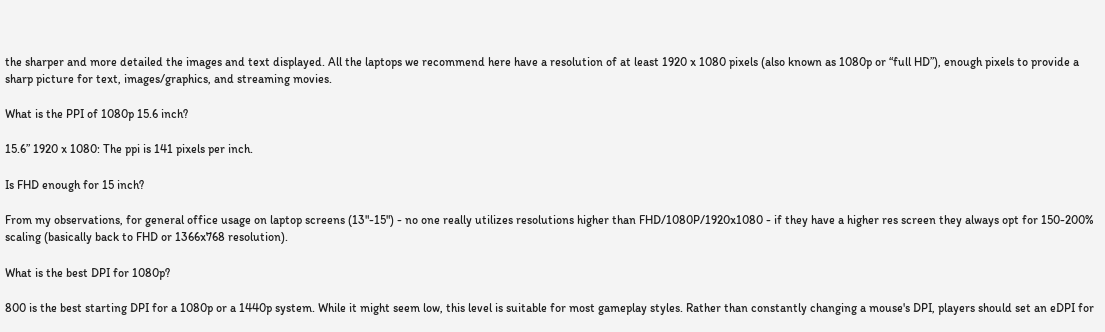the sharper and more detailed the images and text displayed. All the laptops we recommend here have a resolution of at least 1920 x 1080 pixels (also known as 1080p or “full HD”), enough pixels to provide a sharp picture for text, images/graphics, and streaming movies.

What is the PPI of 1080p 15.6 inch?

15.6” 1920 x 1080: The ppi is 141 pixels per inch.

Is FHD enough for 15 inch?

From my observations, for general office usage on laptop screens (13"-15") - no one really utilizes resolutions higher than FHD/1080P/1920x1080 - if they have a higher res screen they always opt for 150-200% scaling (basically back to FHD or 1366x768 resolution).

What is the best DPI for 1080p?

800 is the best starting DPI for a 1080p or a 1440p system. While it might seem low, this level is suitable for most gameplay styles. Rather than constantly changing a mouse's DPI, players should set an eDPI for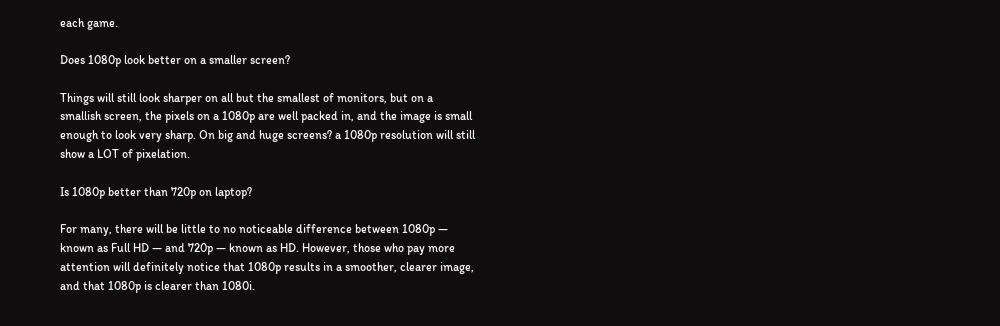each game.

Does 1080p look better on a smaller screen?

Things will still look sharper on all but the smallest of monitors, but on a smallish screen, the pixels on a 1080p are well packed in, and the image is small enough to look very sharp. On big and huge screens? a 1080p resolution will still show a LOT of pixelation.

Is 1080p better than 720p on laptop?

For many, there will be little to no noticeable difference between 1080p — known as Full HD — and 720p — known as HD. However, those who pay more attention will definitely notice that 1080p results in a smoother, clearer image, and that 1080p is clearer than 1080i.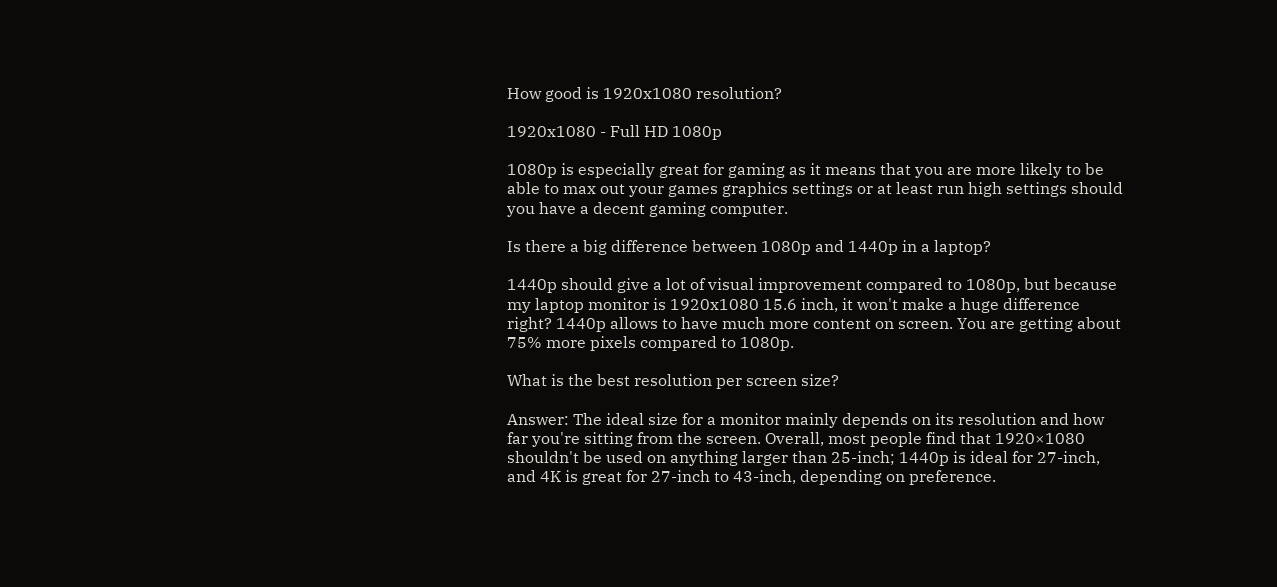How good is 1920x1080 resolution?

1920x1080 - Full HD 1080p

1080p is especially great for gaming as it means that you are more likely to be able to max out your games graphics settings or at least run high settings should you have a decent gaming computer.

Is there a big difference between 1080p and 1440p in a laptop?

1440p should give a lot of visual improvement compared to 1080p, but because my laptop monitor is 1920x1080 15.6 inch, it won't make a huge difference right? 1440p allows to have much more content on screen. You are getting about 75% more pixels compared to 1080p.

What is the best resolution per screen size?

Answer: The ideal size for a monitor mainly depends on its resolution and how far you're sitting from the screen. Overall, most people find that 1920×1080 shouldn't be used on anything larger than 25-inch; 1440p is ideal for 27-inch, and 4K is great for 27-inch to 43-inch, depending on preference.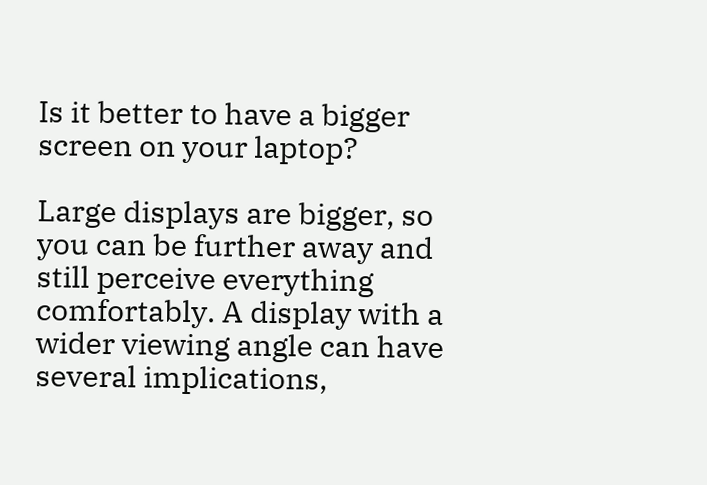Is it better to have a bigger screen on your laptop?

Large displays are bigger, so you can be further away and still perceive everything comfortably. A display with a wider viewing angle can have several implications,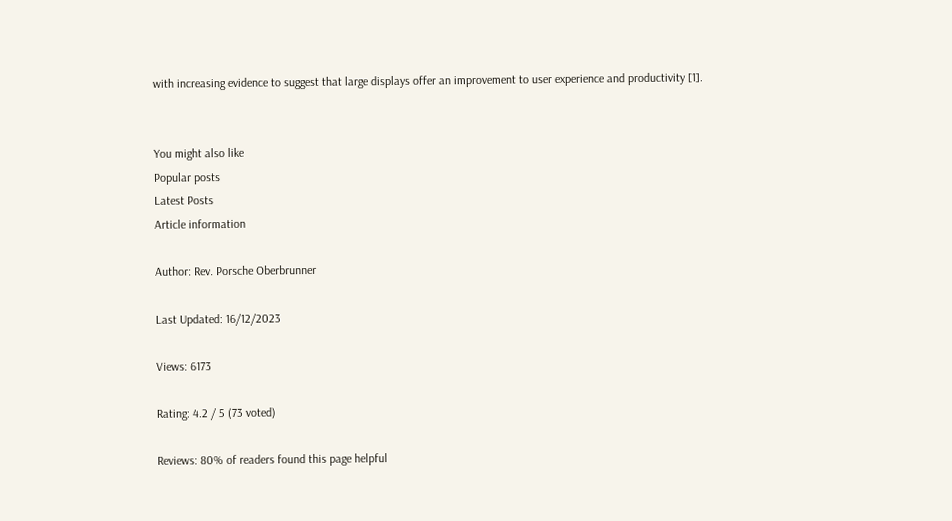with increasing evidence to suggest that large displays offer an improvement to user experience and productivity [1].


You might also like
Popular posts
Latest Posts
Article information

Author: Rev. Porsche Oberbrunner

Last Updated: 16/12/2023

Views: 6173

Rating: 4.2 / 5 (73 voted)

Reviews: 80% of readers found this page helpful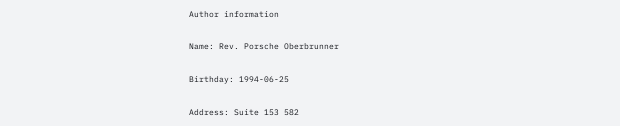Author information

Name: Rev. Porsche Oberbrunner

Birthday: 1994-06-25

Address: Suite 153 582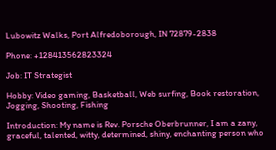Lubowitz Walks, Port Alfredoborough, IN 72879-2838

Phone: +128413562823324

Job: IT Strategist

Hobby: Video gaming, Basketball, Web surfing, Book restoration, Jogging, Shooting, Fishing

Introduction: My name is Rev. Porsche Oberbrunner, I am a zany, graceful, talented, witty, determined, shiny, enchanting person who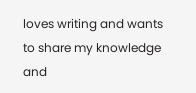loves writing and wants to share my knowledge and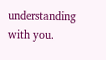understanding with you.